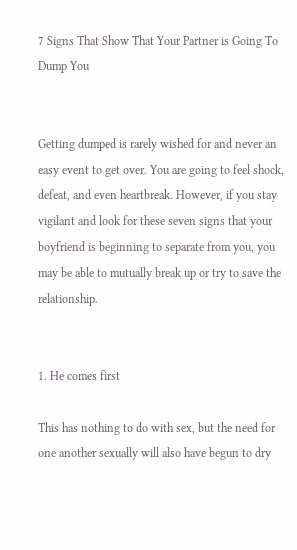7 Signs That Show That Your Partner is Going To Dump You


Getting dumped is rarely wished for and never an easy event to get over. You are going to feel shock, defeat, and even heartbreak. However, if you stay vigilant and look for these seven signs that your boyfriend is beginning to separate from you, you may be able to mutually break up or try to save the relationship.


1. He comes first

This has nothing to do with sex, but the need for one another sexually will also have begun to dry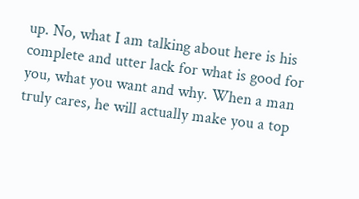up. No, what I am talking about here is his complete and utter lack for what is good for you, what you want and why. When a man truly cares, he will actually make you a top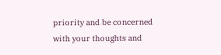priority and be concerned with your thoughts and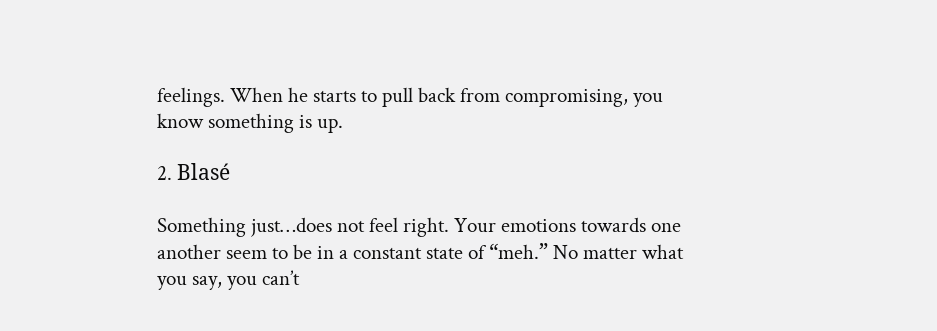feelings. When he starts to pull back from compromising, you know something is up.

2. Blasé

Something just…does not feel right. Your emotions towards one another seem to be in a constant state of “meh.” No matter what you say, you can’t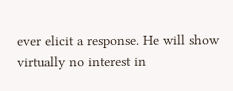ever elicit a response. He will show virtually no interest in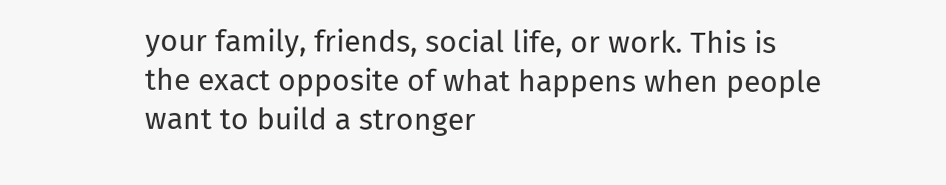your family, friends, social life, or work. This is the exact opposite of what happens when people want to build a stronger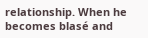relationship. When he becomes blasé and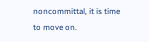noncommittal, it is time to move on.